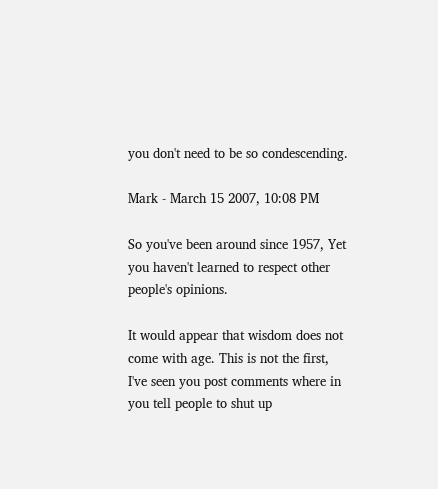you don't need to be so condescending.

Mark - March 15 2007, 10:08 PM

So you've been around since 1957, Yet you haven't learned to respect other people's opinions.

It would appear that wisdom does not come with age. This is not the first, I've seen you post comments where in you tell people to shut up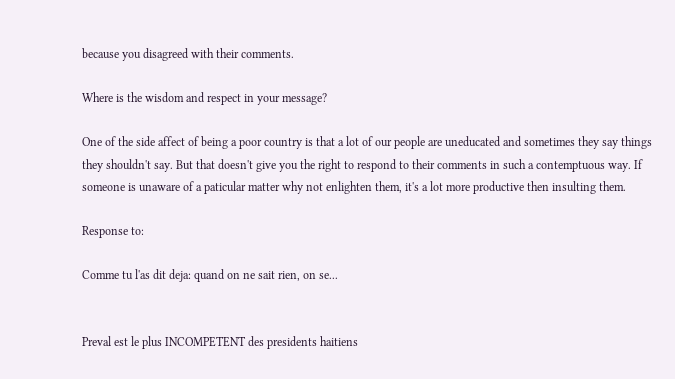because you disagreed with their comments.

Where is the wisdom and respect in your message?

One of the side affect of being a poor country is that a lot of our people are uneducated and sometimes they say things they shouldn't say. But that doesn't give you the right to respond to their comments in such a contemptuous way. If someone is unaware of a paticular matter why not enlighten them, it's a lot more productive then insulting them.

Response to:

Comme tu l'as dit deja: quand on ne sait rien, on se...


Preval est le plus INCOMPETENT des presidents haitiens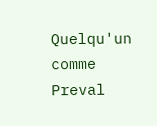Quelqu'un comme Preval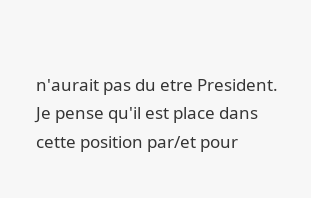n'aurait pas du etre President. Je pense qu'il est place dans cette position par/et pour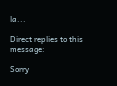la...

Direct replies to this message:

Sorry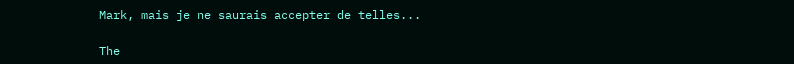Mark, mais je ne saurais accepter de telles...

The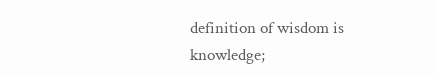definition of wisdom is knowledge;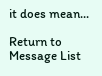it does mean...

Return to Message List